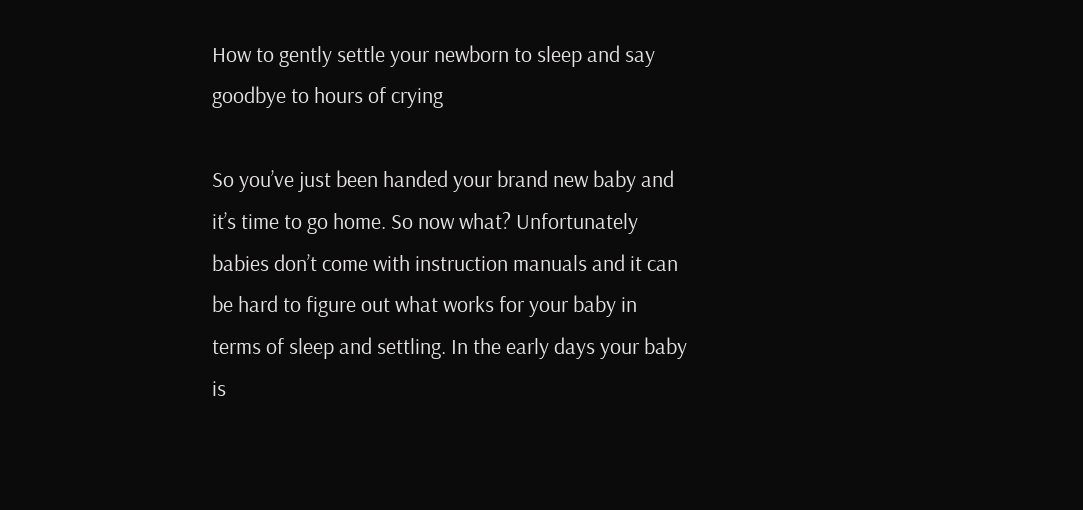How to gently settle your newborn to sleep and say goodbye to hours of crying

So you’ve just been handed your brand new baby and it’s time to go home. So now what? Unfortunately babies don’t come with instruction manuals and it can be hard to figure out what works for your baby in terms of sleep and settling. In the early days your baby is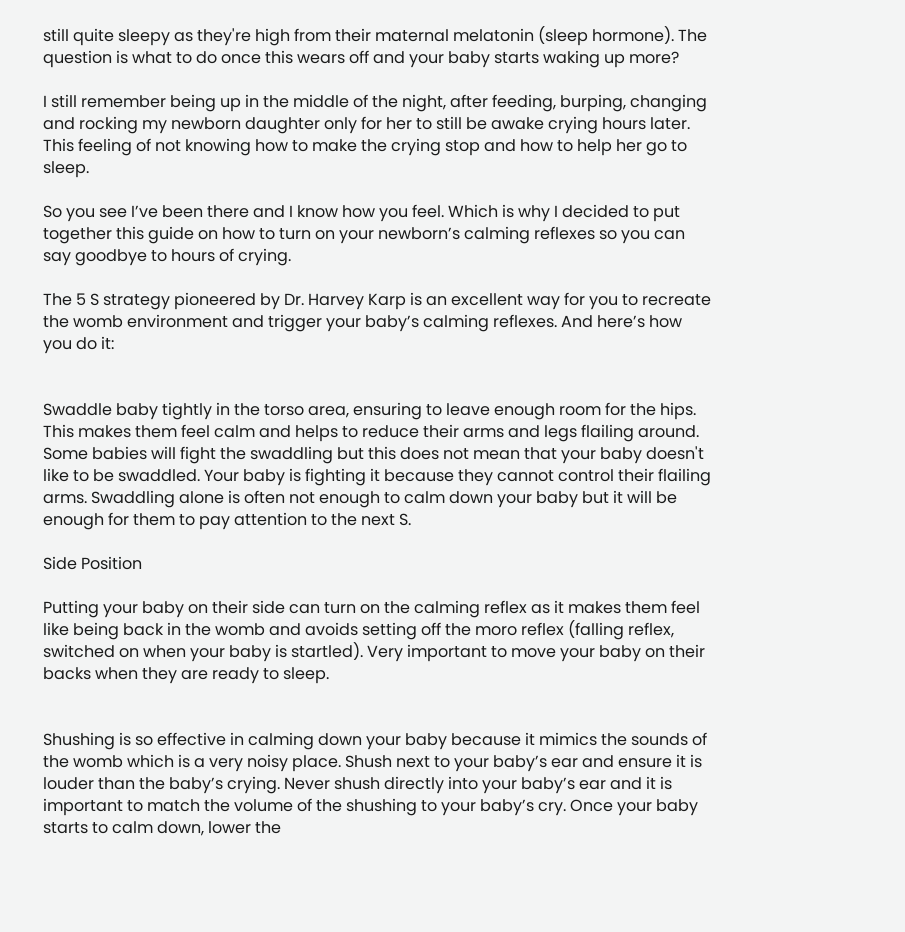still quite sleepy as they're high from their maternal melatonin (sleep hormone). The question is what to do once this wears off and your baby starts waking up more?

I still remember being up in the middle of the night, after feeding, burping, changing and rocking my newborn daughter only for her to still be awake crying hours later. This feeling of not knowing how to make the crying stop and how to help her go to sleep.

So you see I’ve been there and I know how you feel. Which is why I decided to put together this guide on how to turn on your newborn’s calming reflexes so you can say goodbye to hours of crying.

The 5 S strategy pioneered by Dr. Harvey Karp is an excellent way for you to recreate the womb environment and trigger your baby’s calming reflexes. And here’s how you do it:


Swaddle baby tightly in the torso area, ensuring to leave enough room for the hips. This makes them feel calm and helps to reduce their arms and legs flailing around. Some babies will fight the swaddling but this does not mean that your baby doesn't like to be swaddled. Your baby is fighting it because they cannot control their flailing arms. Swaddling alone is often not enough to calm down your baby but it will be enough for them to pay attention to the next S.

Side Position

Putting your baby on their side can turn on the calming reflex as it makes them feel like being back in the womb and avoids setting off the moro reflex (falling reflex, switched on when your baby is startled). Very important to move your baby on their backs when they are ready to sleep.


Shushing is so effective in calming down your baby because it mimics the sounds of the womb which is a very noisy place. Shush next to your baby’s ear and ensure it is louder than the baby’s crying. Never shush directly into your baby’s ear and it is important to match the volume of the shushing to your baby’s cry. Once your baby starts to calm down, lower the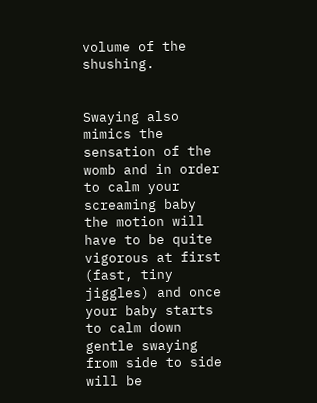volume of the shushing.


Swaying also mimics the sensation of the womb and in order to calm your screaming baby the motion will have to be quite vigorous at first (fast, tiny jiggles) and once your baby starts to calm down gentle swaying from side to side will be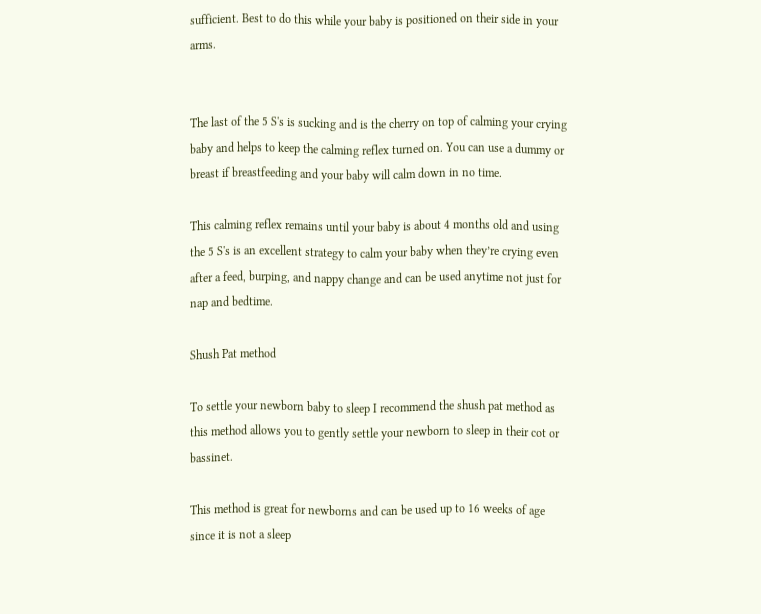sufficient. Best to do this while your baby is positioned on their side in your arms.


The last of the 5 S's is sucking and is the cherry on top of calming your crying baby and helps to keep the calming reflex turned on. You can use a dummy or breast if breastfeeding and your baby will calm down in no time.

This calming reflex remains until your baby is about 4 months old and using the 5 S's is an excellent strategy to calm your baby when they’re crying even after a feed, burping, and nappy change and can be used anytime not just for nap and bedtime.

Shush Pat method

To settle your newborn baby to sleep I recommend the shush pat method as this method allows you to gently settle your newborn to sleep in their cot or bassinet.

This method is great for newborns and can be used up to 16 weeks of age since it is not a sleep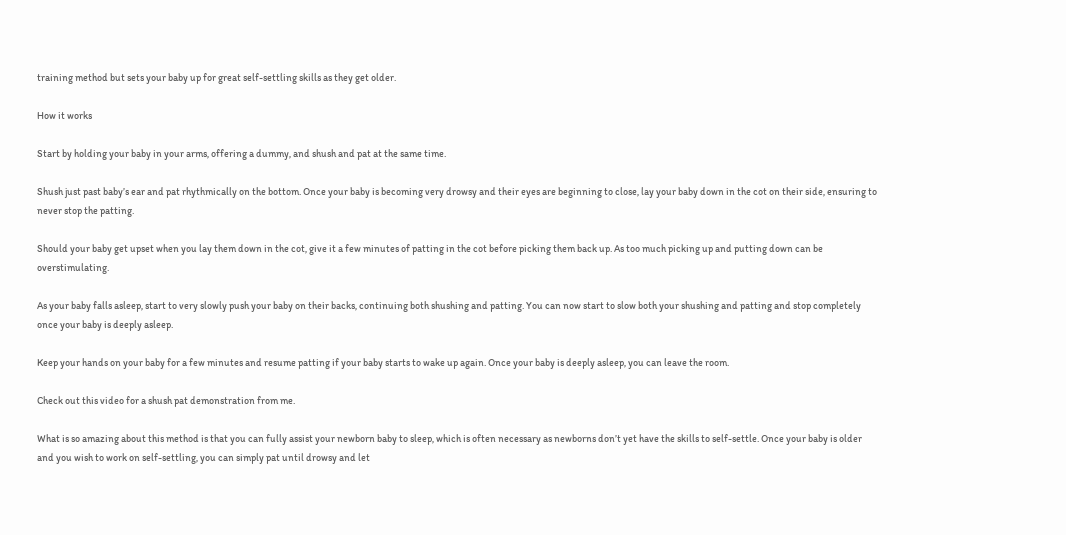training method but sets your baby up for great self-settling skills as they get older.

How it works

Start by holding your baby in your arms, offering a dummy, and shush and pat at the same time.

Shush just past baby’s ear and pat rhythmically on the bottom. Once your baby is becoming very drowsy and their eyes are beginning to close, lay your baby down in the cot on their side, ensuring to never stop the patting.

Should your baby get upset when you lay them down in the cot, give it a few minutes of patting in the cot before picking them back up. As too much picking up and putting down can be overstimulating.

As your baby falls asleep, start to very slowly push your baby on their backs, continuing both shushing and patting. You can now start to slow both your shushing and patting and stop completely once your baby is deeply asleep.

Keep your hands on your baby for a few minutes and resume patting if your baby starts to wake up again. Once your baby is deeply asleep, you can leave the room.

Check out this video for a shush pat demonstration from me.

What is so amazing about this method is that you can fully assist your newborn baby to sleep, which is often necessary as newborns don’t yet have the skills to self-settle. Once your baby is older and you wish to work on self-settling, you can simply pat until drowsy and let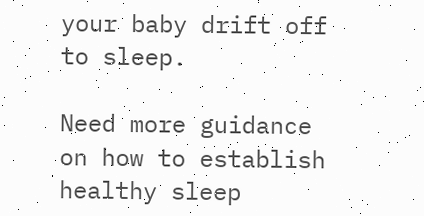your baby drift off to sleep.

Need more guidance on how to establish healthy sleep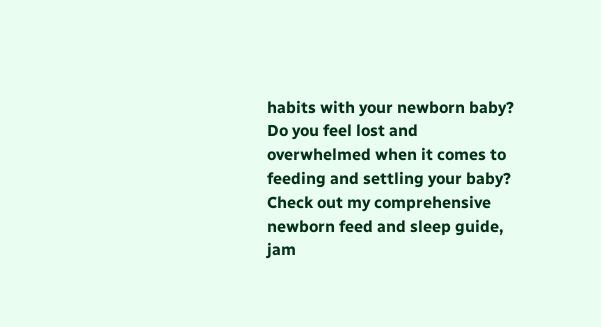habits with your newborn baby? Do you feel lost and overwhelmed when it comes to feeding and settling your baby? Check out my comprehensive newborn feed and sleep guide, jam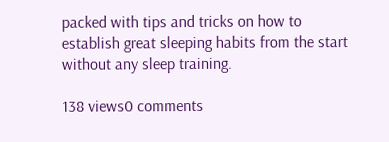packed with tips and tricks on how to establish great sleeping habits from the start without any sleep training.

138 views0 comments